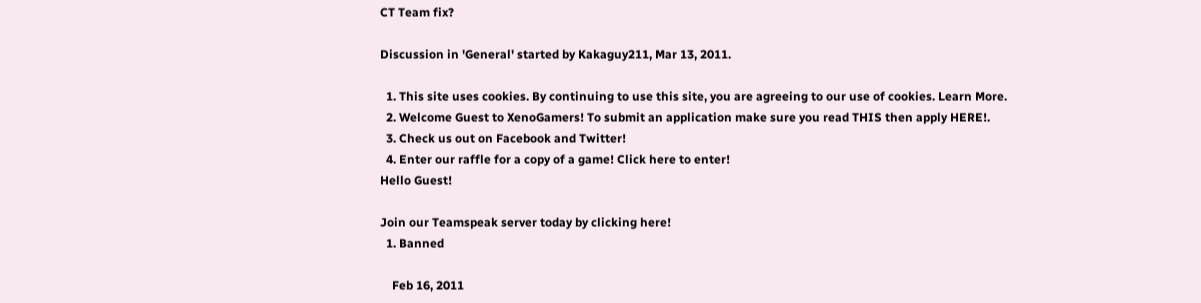CT Team fix?

Discussion in 'General' started by Kakaguy211, Mar 13, 2011.

  1. This site uses cookies. By continuing to use this site, you are agreeing to our use of cookies. Learn More.
  2. Welcome Guest to XenoGamers! To submit an application make sure you read THIS then apply HERE!.
  3. Check us out on Facebook and Twitter!
  4. Enter our raffle for a copy of a game! Click here to enter!
Hello Guest!

Join our Teamspeak server today by clicking here!
  1. Banned

    Feb 16, 2011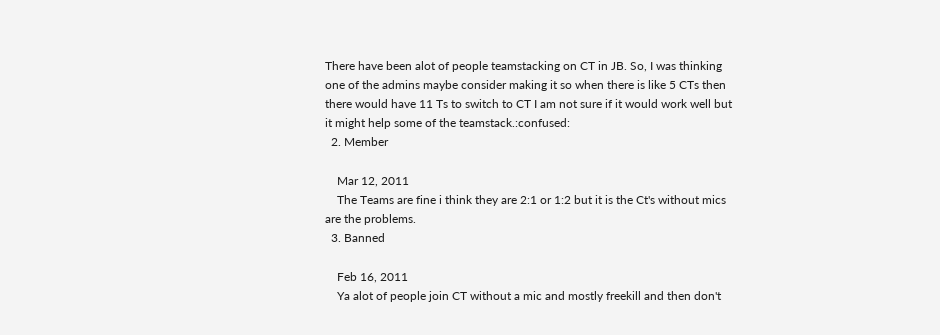There have been alot of people teamstacking on CT in JB. So, I was thinking one of the admins maybe consider making it so when there is like 5 CTs then there would have 11 Ts to switch to CT I am not sure if it would work well but it might help some of the teamstack.:confused:
  2. Member

    Mar 12, 2011
    The Teams are fine i think they are 2:1 or 1:2 but it is the Ct's without mics are the problems.
  3. Banned

    Feb 16, 2011
    Ya alot of people join CT without a mic and mostly freekill and then don't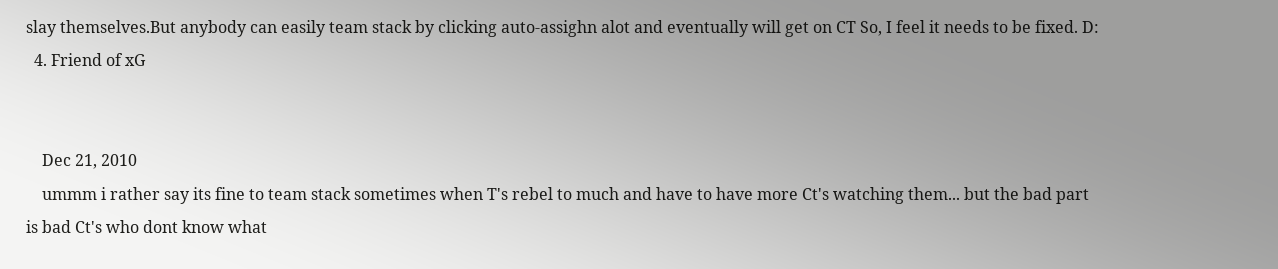slay themselves.But anybody can easily team stack by clicking auto-assighn alot and eventually will get on CT So, I feel it needs to be fixed. D:
  4. Friend of xG


    Dec 21, 2010
    ummm i rather say its fine to team stack sometimes when T's rebel to much and have to have more Ct's watching them... but the bad part is bad Ct's who dont know what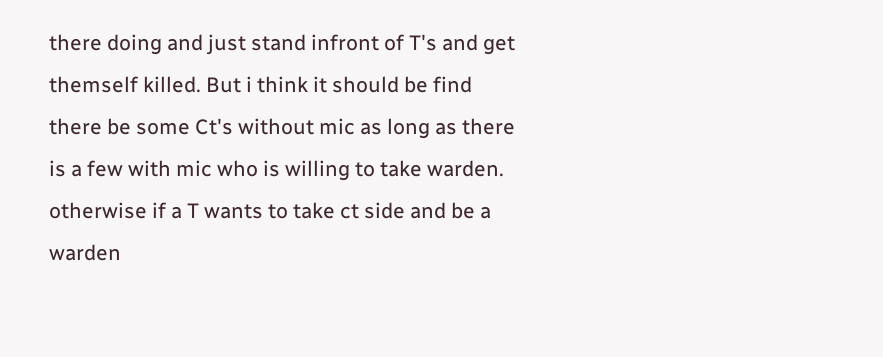there doing and just stand infront of T's and get themself killed. But i think it should be find there be some Ct's without mic as long as there is a few with mic who is willing to take warden. otherwise if a T wants to take ct side and be a warden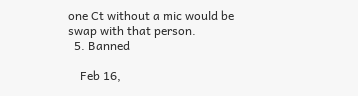one Ct without a mic would be swap with that person.
  5. Banned

    Feb 16,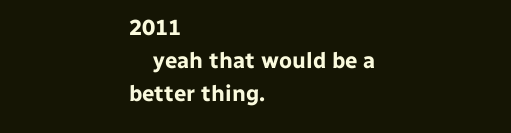2011
    yeah that would be a better thing.